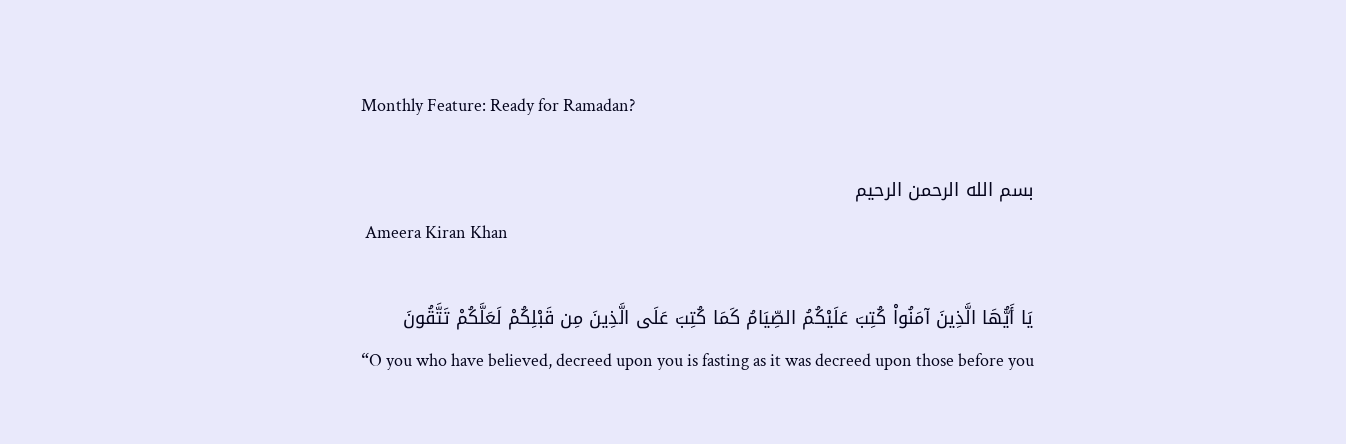Monthly Feature: Ready for Ramadan?

بسم الله الرحمن الرحيم
 Ameera Kiran Khan

يَا أَيُّهَا الَّذِينَ آمَنُواْ كُتِبَ عَلَيْكُمُ الصِّيَامُ كَمَا كُتِبَ عَلَى الَّذِينَ مِن قَبْلِكُمْ لَعَلَّكُمْ تَتَّقُونَ
“O you who have believed, decreed upon you is fasting as it was decreed upon those before you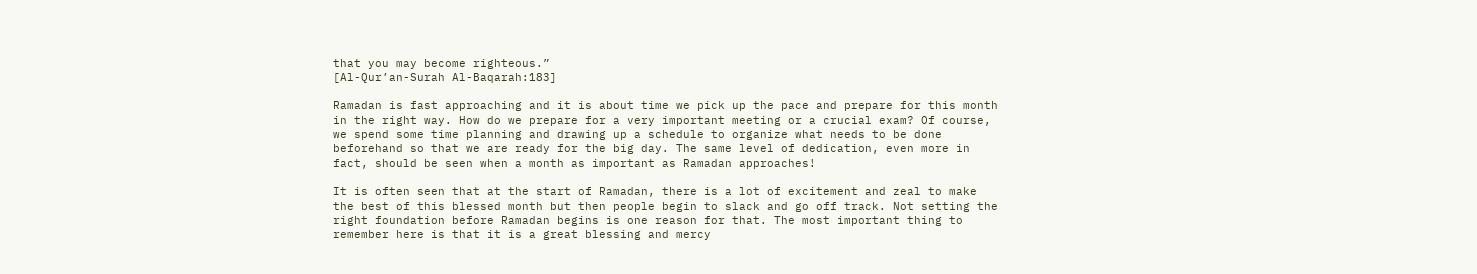that you may become righteous.”
[Al-Qur’an-Surah Al-Baqarah:183]

Ramadan is fast approaching and it is about time we pick up the pace and prepare for this month in the right way. How do we prepare for a very important meeting or a crucial exam? Of course, we spend some time planning and drawing up a schedule to organize what needs to be done beforehand so that we are ready for the big day. The same level of dedication, even more in fact, should be seen when a month as important as Ramadan approaches!

It is often seen that at the start of Ramadan, there is a lot of excitement and zeal to make the best of this blessed month but then people begin to slack and go off track. Not setting the right foundation before Ramadan begins is one reason for that. The most important thing to remember here is that it is a great blessing and mercy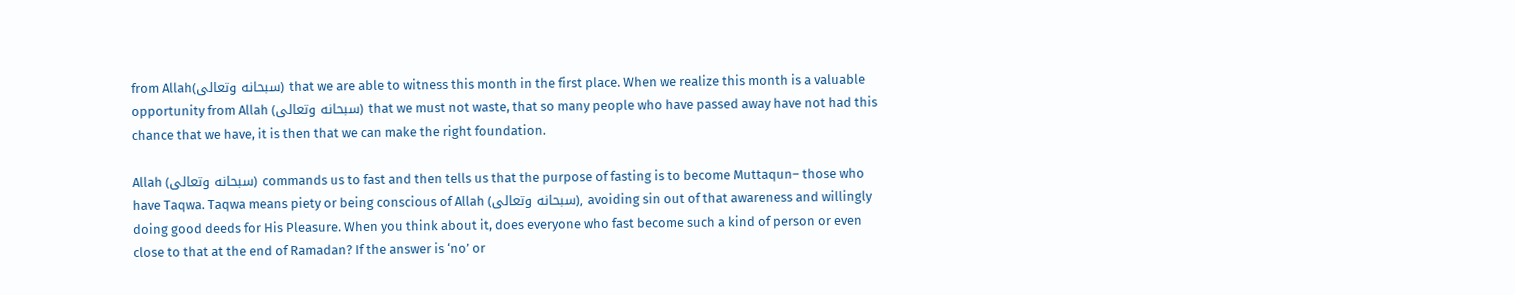from Allah(سبحانه وتعالى) that we are able to witness this month in the first place. When we realize this month is a valuable opportunity from Allah (سبحانه وتعالى) that we must not waste, that so many people who have passed away have not had this chance that we have, it is then that we can make the right foundation.

Allah (سبحانه وتعالى) commands us to fast and then tells us that the purpose of fasting is to become Muttaqun– those who have Taqwa. Taqwa means piety or being conscious of Allah (سبحانه وتعالى), avoiding sin out of that awareness and willingly doing good deeds for His Pleasure. When you think about it, does everyone who fast become such a kind of person or even close to that at the end of Ramadan? If the answer is ‘no’ or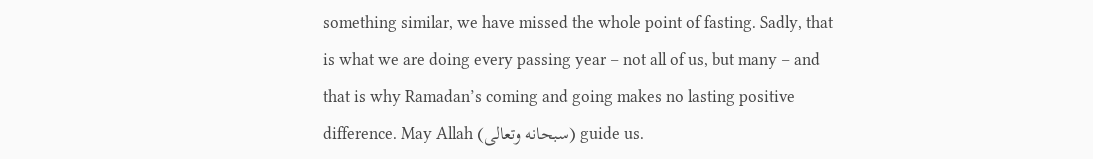something similar, we have missed the whole point of fasting. Sadly, that is what we are doing every passing year – not all of us, but many – and that is why Ramadan’s coming and going makes no lasting positive difference. May Allah (سبحانه وتعالى) guide us.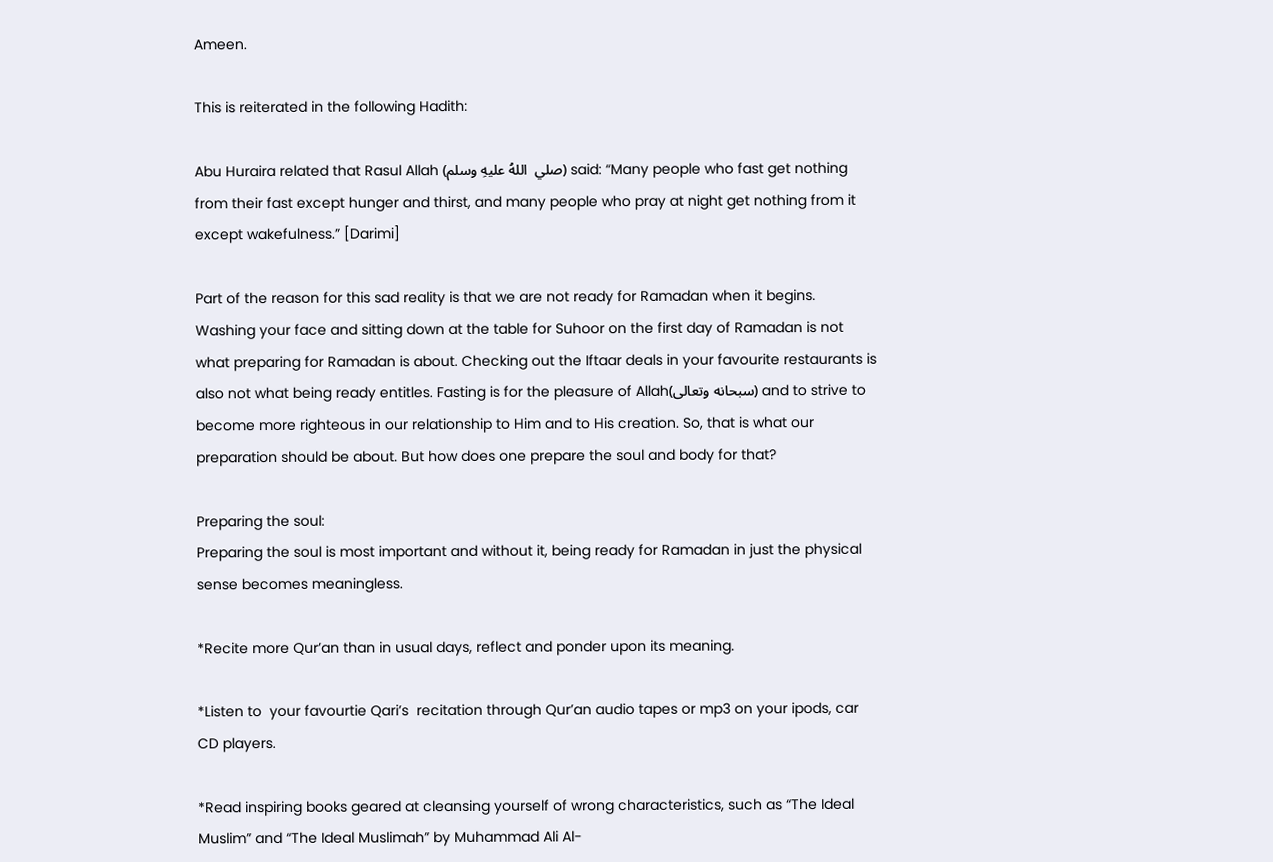Ameen.

This is reiterated in the following Hadith:

Abu Huraira related that Rasul Allah (صلي  اللهُ عليهِ وسلم) said: “Many people who fast get nothing from their fast except hunger and thirst, and many people who pray at night get nothing from it except wakefulness.” [Darimi]

Part of the reason for this sad reality is that we are not ready for Ramadan when it begins. Washing your face and sitting down at the table for Suhoor on the first day of Ramadan is not what preparing for Ramadan is about. Checking out the Iftaar deals in your favourite restaurants is also not what being ready entitles. Fasting is for the pleasure of Allah(سبحانه وتعالى) and to strive to become more righteous in our relationship to Him and to His creation. So, that is what our preparation should be about. But how does one prepare the soul and body for that?

Preparing the soul:
Preparing the soul is most important and without it, being ready for Ramadan in just the physical sense becomes meaningless.

*Recite more Qur’an than in usual days, reflect and ponder upon its meaning.

*Listen to  your favourtie Qari’s  recitation through Qur’an audio tapes or mp3 on your ipods, car CD players.

*Read inspiring books geared at cleansing yourself of wrong characteristics, such as “The Ideal Muslim” and “The Ideal Muslimah” by Muhammad Ali Al-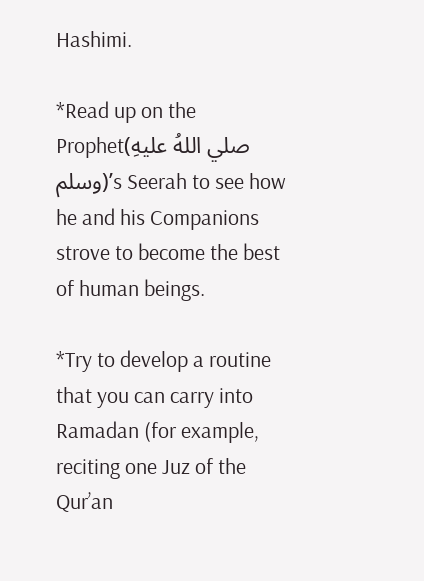Hashimi.

*Read up on the Prophet(صلي اللهُ عليهِ وسلم)’s Seerah to see how he and his Companions strove to become the best of human beings.

*Try to develop a routine that you can carry into Ramadan (for example, reciting one Juz of the Qur’an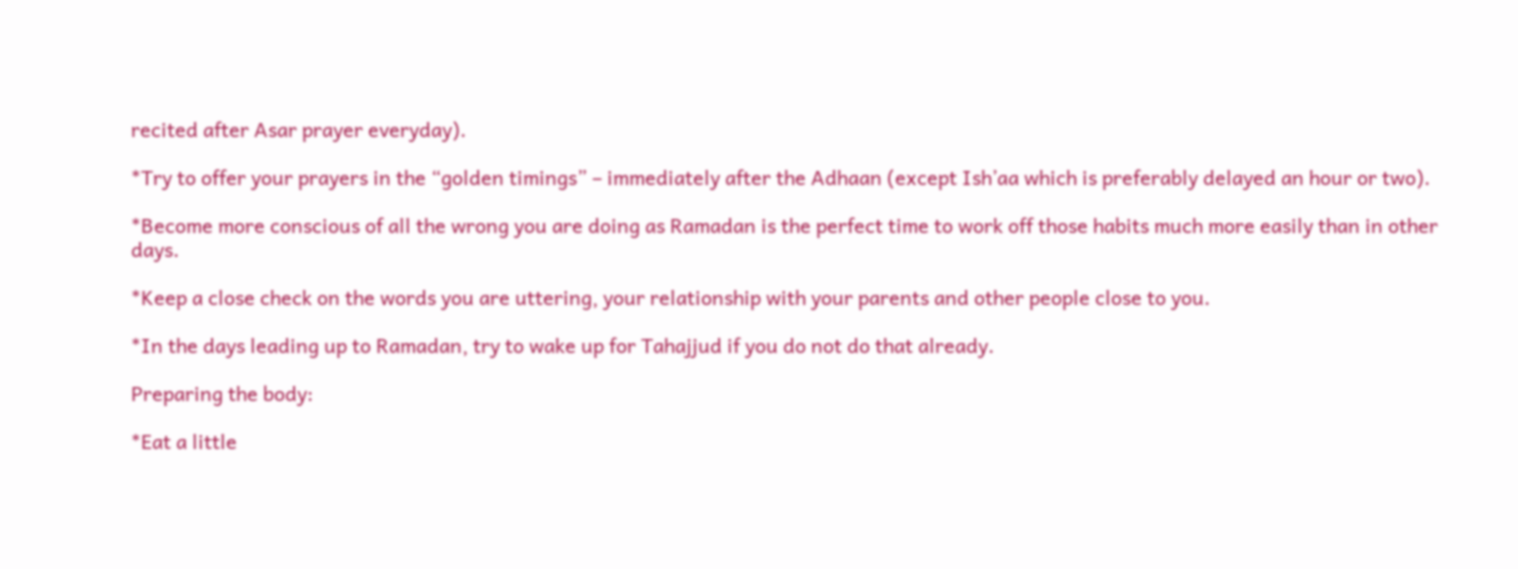recited after Asar prayer everyday).

*Try to offer your prayers in the “golden timings” – immediately after the Adhaan (except Ish’aa which is preferably delayed an hour or two).

*Become more conscious of all the wrong you are doing as Ramadan is the perfect time to work off those habits much more easily than in other days.

*Keep a close check on the words you are uttering, your relationship with your parents and other people close to you.

*In the days leading up to Ramadan, try to wake up for Tahajjud if you do not do that already.

Preparing the body:

*Eat a little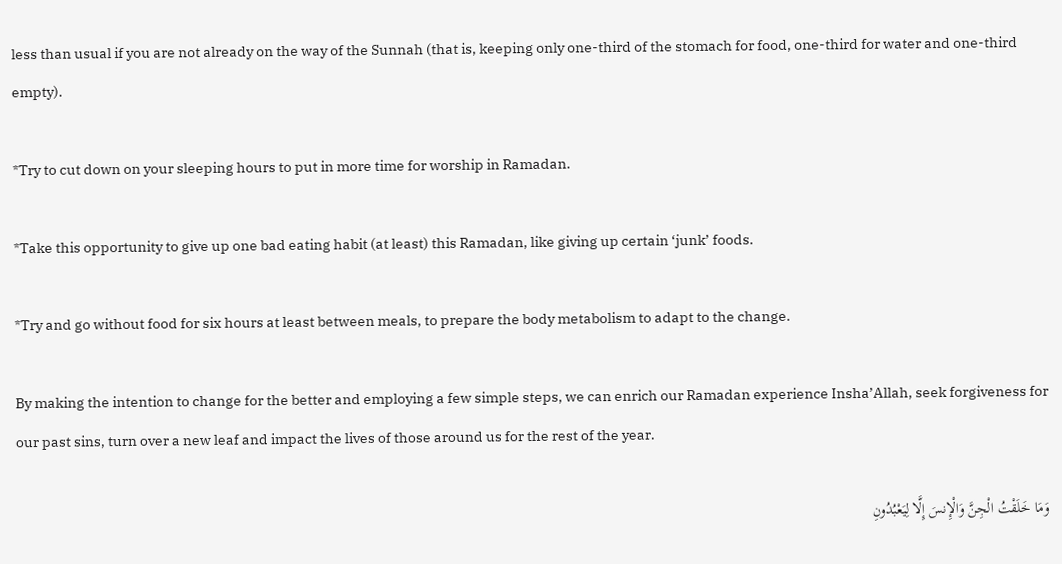less than usual if you are not already on the way of the Sunnah (that is, keeping only one-third of the stomach for food, one-third for water and one-third empty).

*Try to cut down on your sleeping hours to put in more time for worship in Ramadan.

*Take this opportunity to give up one bad eating habit (at least) this Ramadan, like giving up certain ‘junk’ foods.

*Try and go without food for six hours at least between meals, to prepare the body metabolism to adapt to the change.

By making the intention to change for the better and employing a few simple steps, we can enrich our Ramadan experience Insha’Allah, seek forgiveness for our past sins, turn over a new leaf and impact the lives of those around us for the rest of the year.

وَمَا خَلَقْتُ الْجِنَّ وَالْإِنسَ إِلَّا لِيَعْبُدُونِ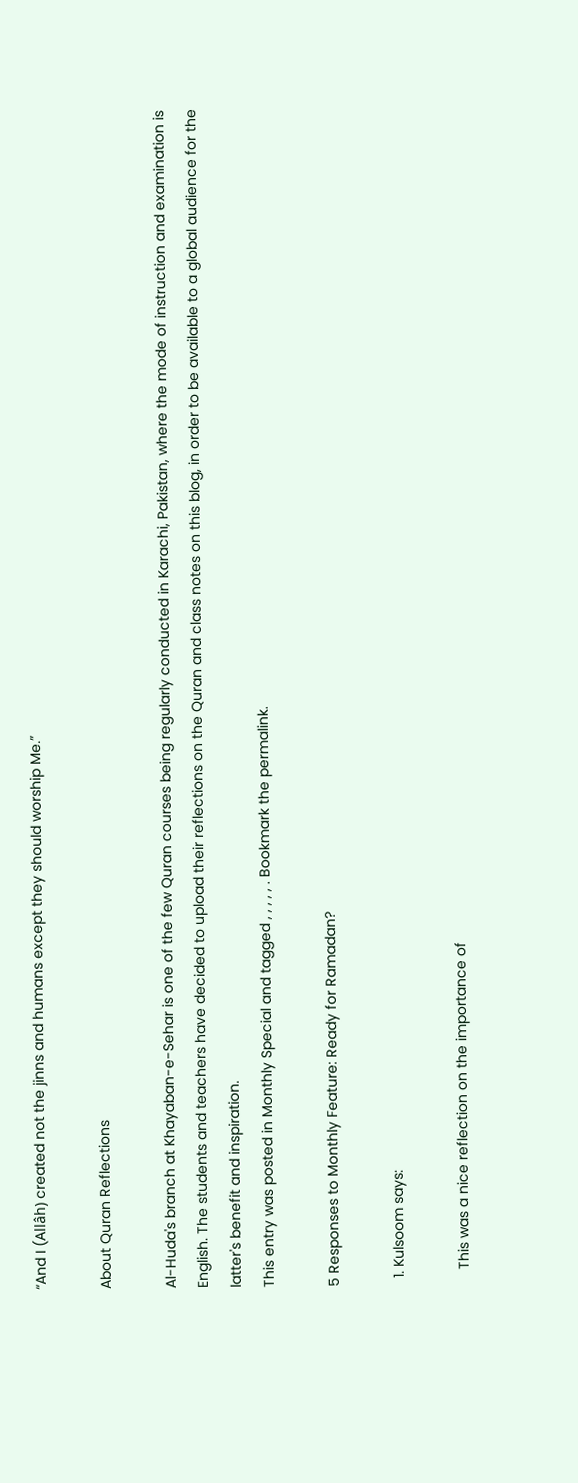“And I (Allâh) created not the jinns and humans except they should worship Me.”

About Quran Reflections

Al-Huda's branch at Khayaban-e-Sehar is one of the few Quran courses being regularly conducted in Karachi, Pakistan, where the mode of instruction and examination is English. The students and teachers have decided to upload their reflections on the Quran and class notes on this blog, in order to be available to a global audience for the latter's benefit and inspiration.
This entry was posted in Monthly Special and tagged , , , , , . Bookmark the permalink.

5 Responses to Monthly Feature: Ready for Ramadan?

  1. Kulsoom says:

    This was a nice reflection on the importance of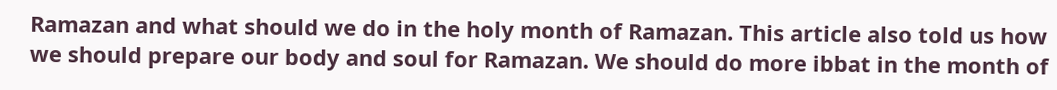Ramazan and what should we do in the holy month of Ramazan. This article also told us how we should prepare our body and soul for Ramazan. We should do more ibbat in the month of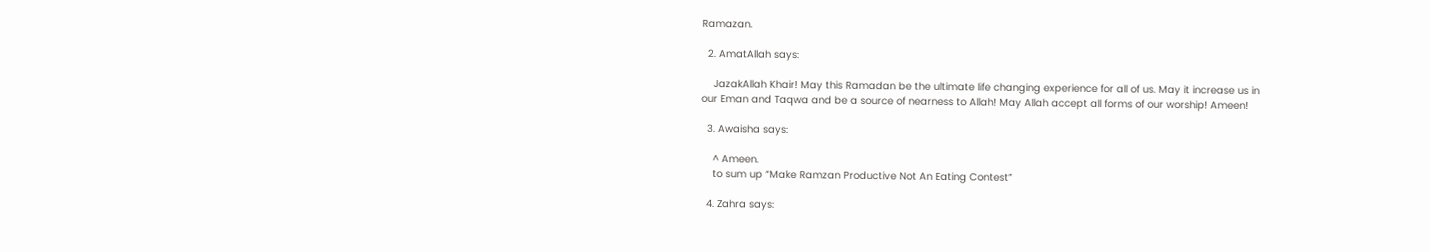Ramazan.

  2. AmatAllah says:

    JazakAllah Khair! May this Ramadan be the ultimate life changing experience for all of us. May it increase us in our Eman and Taqwa and be a source of nearness to Allah! May Allah accept all forms of our worship! Ameen!

  3. Awaisha says:

    ^ Ameen.
    to sum up “Make Ramzan Productive Not An Eating Contest”

  4. Zahra says: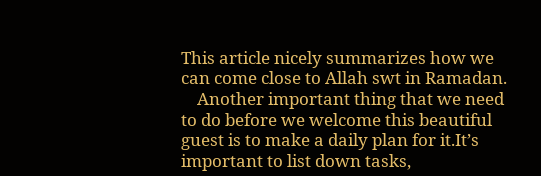This article nicely summarizes how we can come close to Allah swt in Ramadan.
    Another important thing that we need to do before we welcome this beautiful guest is to make a daily plan for it.It’s important to list down tasks,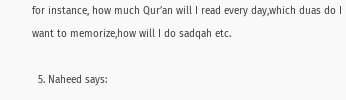for instance, how much Qur’an will I read every day,which duas do I want to memorize,how will I do sadqah etc.

  5. Naheed says: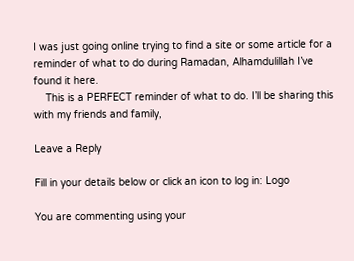I was just going online trying to find a site or some article for a reminder of what to do during Ramadan, Alhamdulillah I’ve found it here.
    This is a PERFECT reminder of what to do. I’ll be sharing this with my friends and family,

Leave a Reply

Fill in your details below or click an icon to log in: Logo

You are commenting using your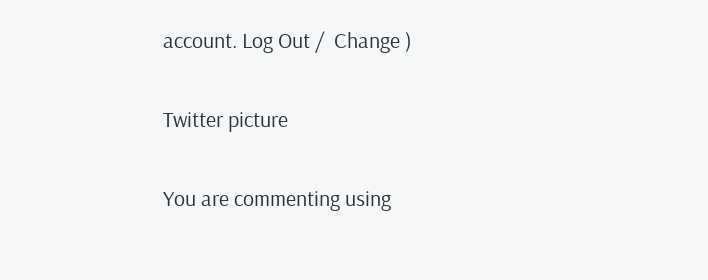account. Log Out /  Change )

Twitter picture

You are commenting using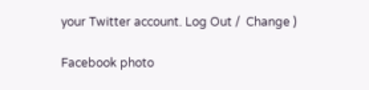your Twitter account. Log Out /  Change )

Facebook photo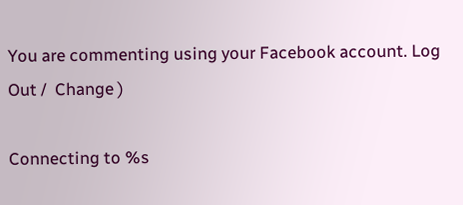You are commenting using your Facebook account. Log Out /  Change )

Connecting to %s